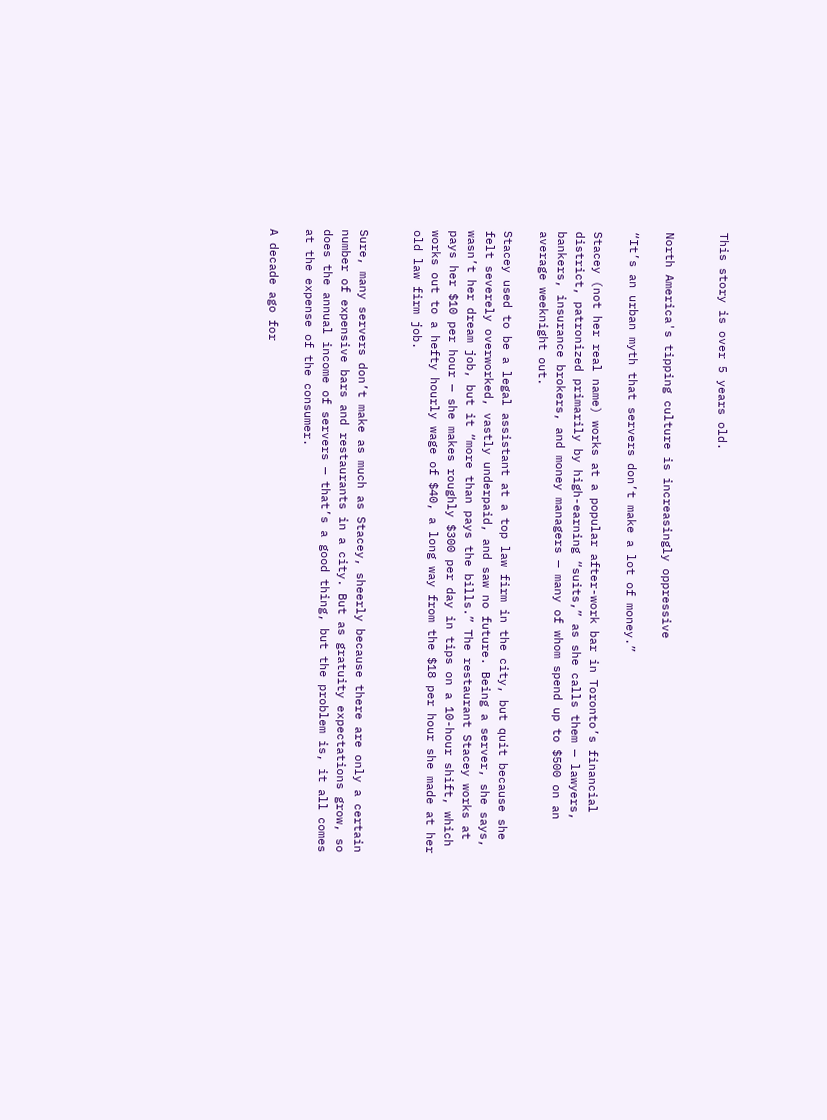This story is over 5 years old.


North America's tipping culture is increasingly oppressive

“It’s an urban myth that servers don’t make a lot of money.”

Stacey (not her real name) works at a popular after-work bar in Toronto’s financial district, patronized primarily by high-earning “suits,” as she calls them — lawyers, bankers, insurance brokers, and money managers — many of whom spend up to $500 on an average weeknight out.

Stacey used to be a legal assistant at a top law firm in the city, but quit because she felt severely overworked, vastly underpaid, and saw no future. Being a server, she says, wasn’t her dream job, but it “more than pays the bills.” The restaurant Stacey works at pays her $10 per hour — she makes roughly $300 per day in tips on a 10-hour shift, which works out to a hefty hourly wage of $40, a long way from the $18 per hour she made at her old law firm job.


Sure, many servers don’t make as much as Stacey, sheerly because there are only a certain number of expensive bars and restaurants in a city. But as gratuity expectations grow, so does the annual income of servers — that’s a good thing, but the problem is, it all comes at the expense of the consumer.

A decade ago for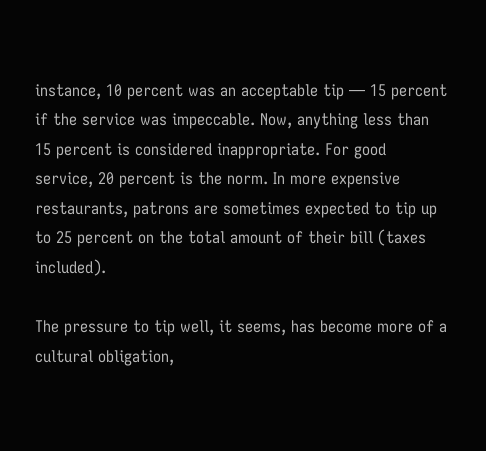instance, 10 percent was an acceptable tip — 15 percent if the service was impeccable. Now, anything less than 15 percent is considered inappropriate. For good service, 20 percent is the norm. In more expensive restaurants, patrons are sometimes expected to tip up to 25 percent on the total amount of their bill (taxes included).

The pressure to tip well, it seems, has become more of a cultural obligation,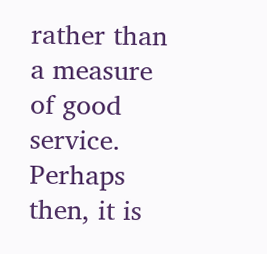rather than a measure of good service. Perhaps then, it is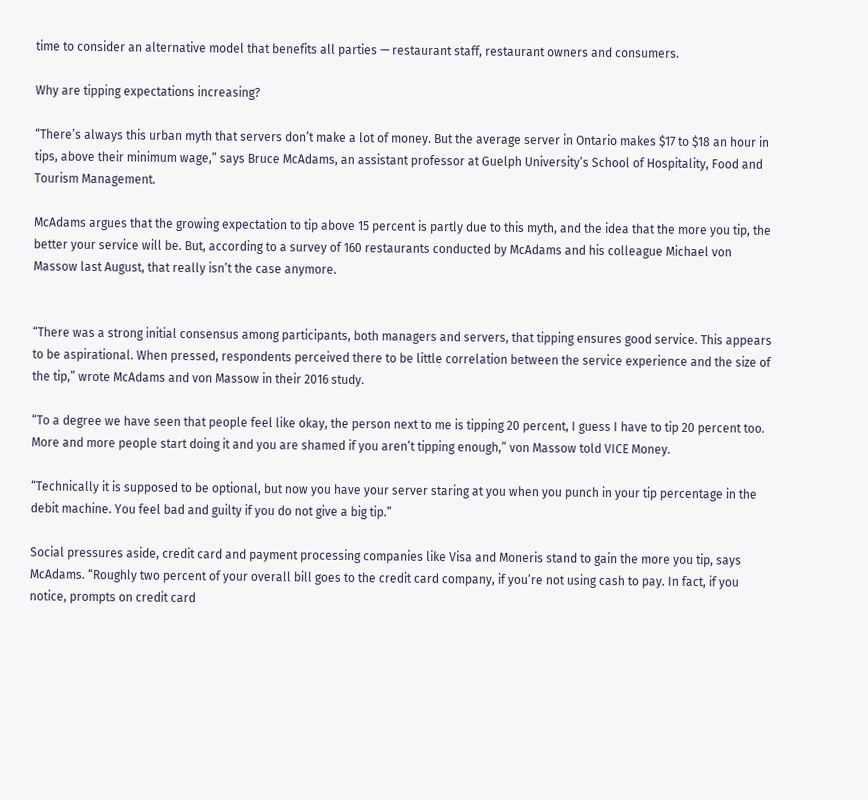time to consider an alternative model that benefits all parties — restaurant staff, restaurant owners and consumers.

Why are tipping expectations increasing?

“There’s always this urban myth that servers don’t make a lot of money. But the average server in Ontario makes $17 to $18 an hour in tips, above their minimum wage,” says Bruce McAdams, an assistant professor at Guelph University’s School of Hospitality, Food and Tourism Management.

McAdams argues that the growing expectation to tip above 15 percent is partly due to this myth, and the idea that the more you tip, the better your service will be. But, according to a survey of 160 restaurants conducted by McAdams and his colleague Michael von Massow last August, that really isn’t the case anymore.


“There was a strong initial consensus among participants, both managers and servers, that tipping ensures good service. This appears to be aspirational. When pressed, respondents perceived there to be little correlation between the service experience and the size of the tip,” wrote McAdams and von Massow in their 2016 study.

“To a degree we have seen that people feel like okay, the person next to me is tipping 20 percent, I guess I have to tip 20 percent too. More and more people start doing it and you are shamed if you aren’t tipping enough,” von Massow told VICE Money.

“Technically it is supposed to be optional, but now you have your server staring at you when you punch in your tip percentage in the debit machine. You feel bad and guilty if you do not give a big tip.”

Social pressures aside, credit card and payment processing companies like Visa and Moneris stand to gain the more you tip, says McAdams. “Roughly two percent of your overall bill goes to the credit card company, if you’re not using cash to pay. In fact, if you notice, prompts on credit card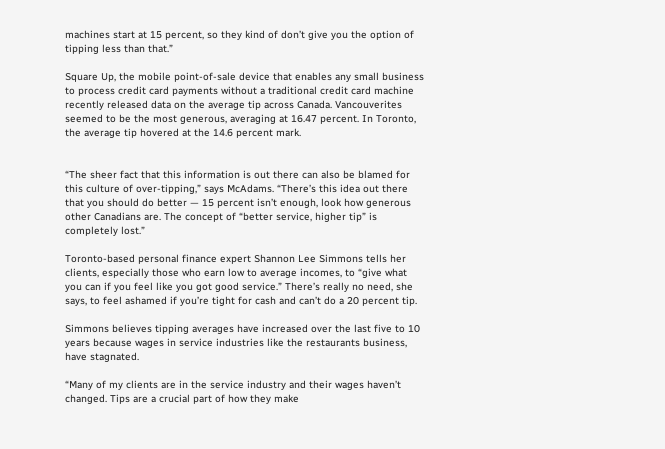machines start at 15 percent, so they kind of don’t give you the option of tipping less than that.”

Square Up, the mobile point-of-sale device that enables any small business to process credit card payments without a traditional credit card machine recently released data on the average tip across Canada. Vancouverites seemed to be the most generous, averaging at 16.47 percent. In Toronto, the average tip hovered at the 14.6 percent mark.


“The sheer fact that this information is out there can also be blamed for this culture of over-tipping,” says McAdams. “There’s this idea out there that you should do better — 15 percent isn’t enough, look how generous other Canadians are. The concept of “better service, higher tip” is completely lost.”

Toronto-based personal finance expert Shannon Lee Simmons tells her clients, especially those who earn low to average incomes, to “give what you can if you feel like you got good service.” There’s really no need, she says, to feel ashamed if you’re tight for cash and can’t do a 20 percent tip.

Simmons believes tipping averages have increased over the last five to 10 years because wages in service industries like the restaurants business, have stagnated.

“Many of my clients are in the service industry and their wages haven’t changed. Tips are a crucial part of how they make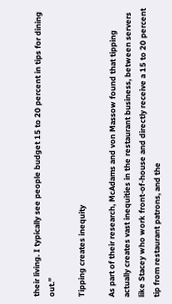their living. I typically see people budget 15 to 20 percent in tips for dining out.”

Tipping creates inequity

As part of their research, McAdams and von Massow found that tipping actually creates vast inequities in the restaurant business, between servers like Stacey who work front-of-house and directly receive a 15 to 20 percent tip from restaurant patrons, and the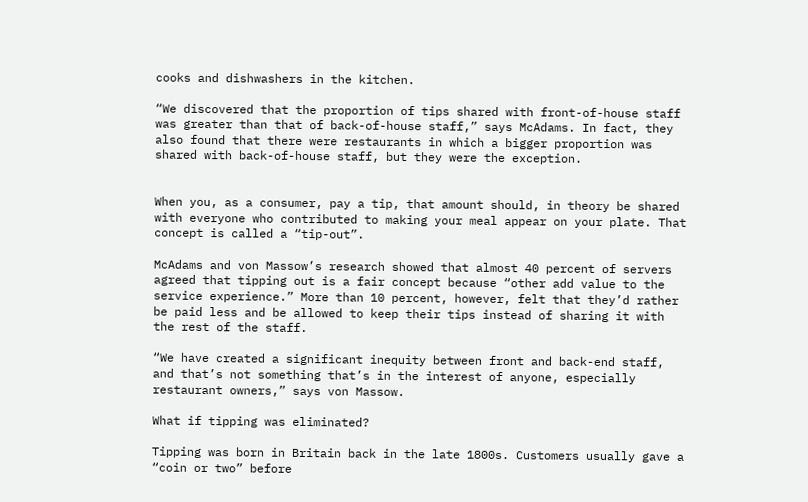cooks and dishwashers in the kitchen.

“We discovered that the proportion of tips shared with front-of-house staff was greater than that of back-of-house staff,” says McAdams. In fact, they also found that there were restaurants in which a bigger proportion was shared with back-of-house staff, but they were the exception.


When you, as a consumer, pay a tip, that amount should, in theory be shared with everyone who contributed to making your meal appear on your plate. That concept is called a “tip-out”.

McAdams and von Massow’s research showed that almost 40 percent of servers agreed that tipping out is a fair concept because “other add value to the service experience.” More than 10 percent, however, felt that they’d rather be paid less and be allowed to keep their tips instead of sharing it with the rest of the staff.

“We have created a significant inequity between front and back-end staff, and that’s not something that’s in the interest of anyone, especially restaurant owners,” says von Massow.

What if tipping was eliminated?

Tipping was born in Britain back in the late 1800s. Customers usually gave a “coin or two” before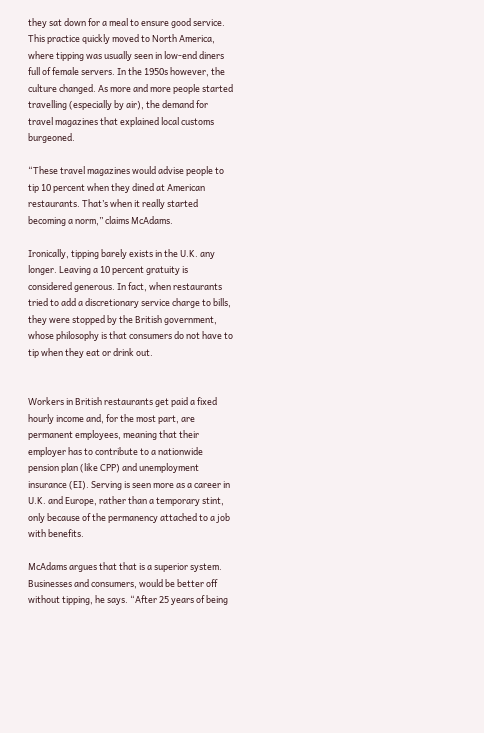they sat down for a meal to ensure good service. This practice quickly moved to North America, where tipping was usually seen in low-end diners full of female servers. In the 1950s however, the culture changed. As more and more people started travelling (especially by air), the demand for travel magazines that explained local customs burgeoned.

“These travel magazines would advise people to tip 10 percent when they dined at American restaurants. That’s when it really started becoming a norm,” claims McAdams.

Ironically, tipping barely exists in the U.K. any longer. Leaving a 10 percent gratuity is considered generous. In fact, when restaurants tried to add a discretionary service charge to bills, they were stopped by the British government, whose philosophy is that consumers do not have to tip when they eat or drink out.


Workers in British restaurants get paid a fixed hourly income and, for the most part, are permanent employees, meaning that their employer has to contribute to a nationwide pension plan (like CPP) and unemployment insurance (EI). Serving is seen more as a career in U.K. and Europe, rather than a temporary stint, only because of the permanency attached to a job with benefits.

McAdams argues that that is a superior system. Businesses and consumers, would be better off without tipping, he says. “After 25 years of being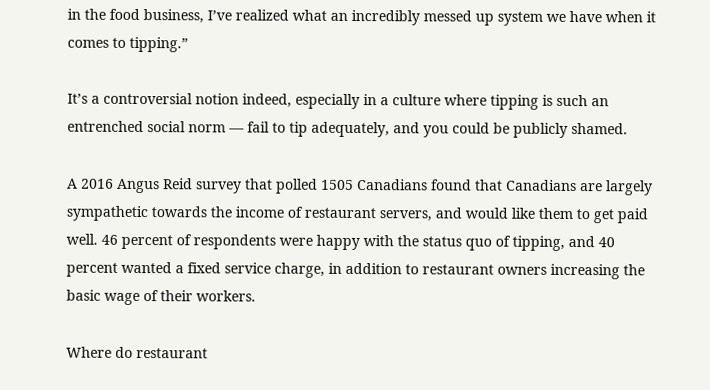in the food business, I’ve realized what an incredibly messed up system we have when it comes to tipping.”

It’s a controversial notion indeed, especially in a culture where tipping is such an entrenched social norm — fail to tip adequately, and you could be publicly shamed.

A 2016 Angus Reid survey that polled 1505 Canadians found that Canadians are largely sympathetic towards the income of restaurant servers, and would like them to get paid well. 46 percent of respondents were happy with the status quo of tipping, and 40 percent wanted a fixed service charge, in addition to restaurant owners increasing the basic wage of their workers.

Where do restaurant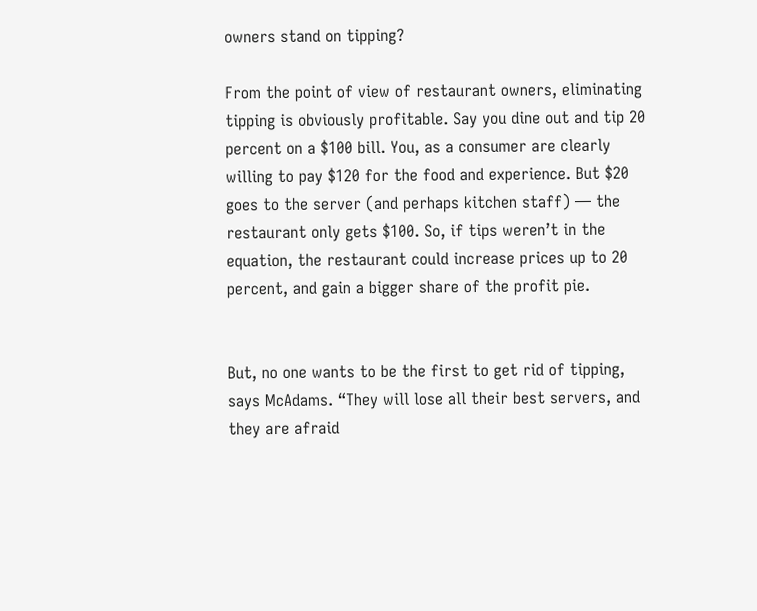owners stand on tipping?

From the point of view of restaurant owners, eliminating tipping is obviously profitable. Say you dine out and tip 20 percent on a $100 bill. You, as a consumer are clearly willing to pay $120 for the food and experience. But $20 goes to the server (and perhaps kitchen staff) — the restaurant only gets $100. So, if tips weren’t in the equation, the restaurant could increase prices up to 20 percent, and gain a bigger share of the profit pie.


But, no one wants to be the first to get rid of tipping, says McAdams. “They will lose all their best servers, and they are afraid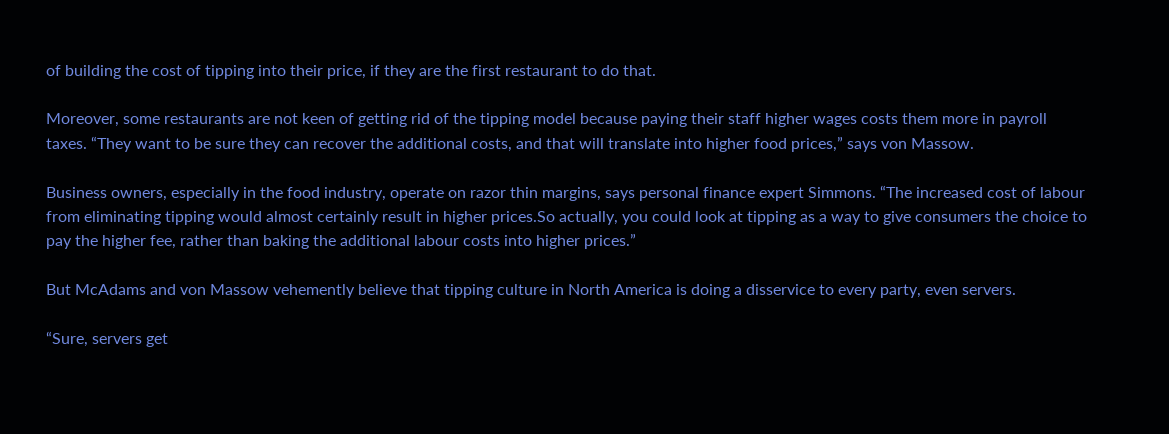of building the cost of tipping into their price, if they are the first restaurant to do that.

Moreover, some restaurants are not keen of getting rid of the tipping model because paying their staff higher wages costs them more in payroll taxes. “They want to be sure they can recover the additional costs, and that will translate into higher food prices,” says von Massow.

Business owners, especially in the food industry, operate on razor thin margins, says personal finance expert Simmons. “The increased cost of labour from eliminating tipping would almost certainly result in higher prices.So actually, you could look at tipping as a way to give consumers the choice to pay the higher fee, rather than baking the additional labour costs into higher prices.”

But McAdams and von Massow vehemently believe that tipping culture in North America is doing a disservice to every party, even servers.

“Sure, servers get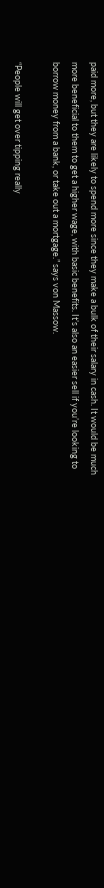paid more, but they are likely to spend more since they make a bulk of their salary in cash. It would be much more beneficial to them to get a higher wage, with basic benefits. It’s also an easier sell if you’re looking to borrow money from a bank, or take out a mortgage.” says von Massow.

“People will get over tipping really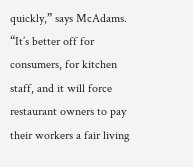quickly,” says McAdams. “It’s better off for consumers, for kitchen staff, and it will force restaurant owners to pay their workers a fair living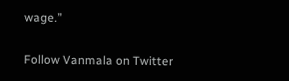wage.”

Follow Vanmala on Twitter